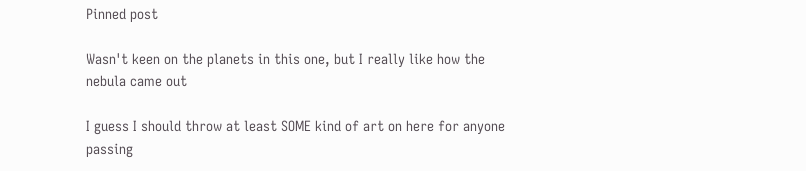Pinned post

Wasn't keen on the planets in this one, but I really like how the nebula came out

I guess I should throw at least SOME kind of art on here for anyone passing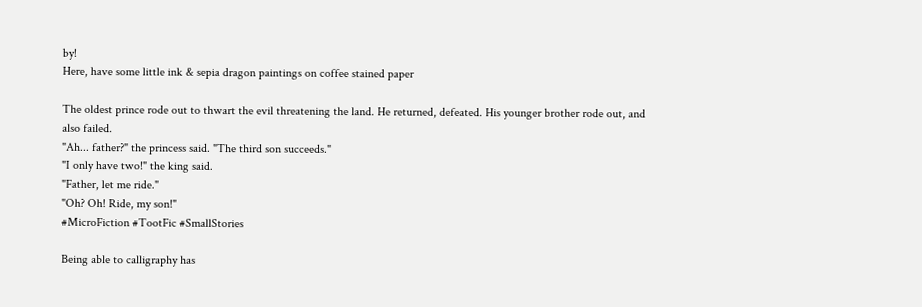by!
Here, have some little ink & sepia dragon paintings on coffee stained paper

The oldest prince rode out to thwart the evil threatening the land. He returned, defeated. His younger brother rode out, and also failed.
"Ah... father?" the princess said. "The third son succeeds."
"I only have two!" the king said.
"Father, let me ride."
"Oh? Oh! Ride, my son!"
#MicroFiction #TootFic #SmallStories

Being able to calligraphy has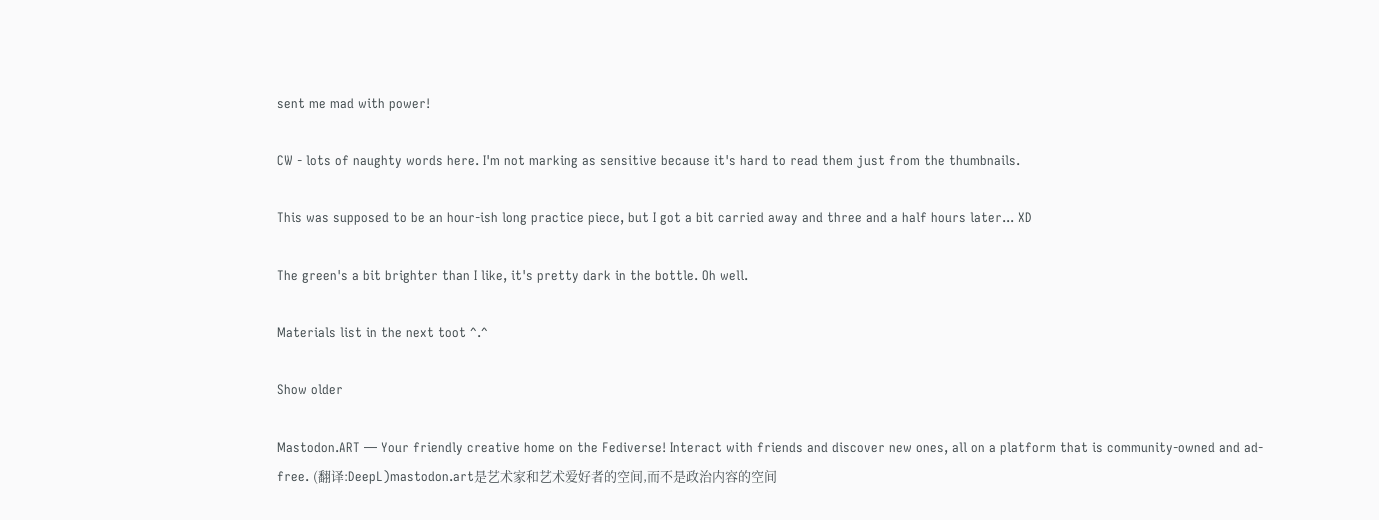sent me mad with power!

CW - lots of naughty words here. I'm not marking as sensitive because it's hard to read them just from the thumbnails.

This was supposed to be an hour-ish long practice piece, but I got a bit carried away and three and a half hours later... XD

The green's a bit brighter than I like, it's pretty dark in the bottle. Oh well.

Materials list in the next toot ^.^

Show older

Mastodon.ART — Your friendly creative home on the Fediverse! Interact with friends and discover new ones, all on a platform that is community-owned and ad-free. (翻译:DeepL)mastodon.art是艺术家和艺术爱好者的空间,而不是政治内容的空间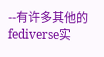--有许多其他的fediverse实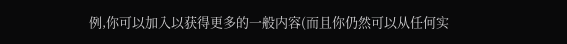例,你可以加入以获得更多的一般内容(而且你仍然可以从任何实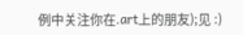例中关注你在.art上的朋友);见 :)